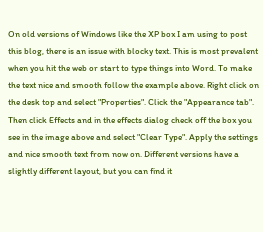On old versions of Windows like the XP box I am using to post this blog, there is an issue with blocky text. This is most prevalent when you hit the web or start to type things into Word. To make the text nice and smooth follow the example above. Right click on the desk top and select "Properties". Click the "Appearance tab". Then click Effects and in the effects dialog check off the box you see in the image above and select "Clear Type". Apply the settings and nice smooth text from now on. Different versions have a slightly different layout, but you can find it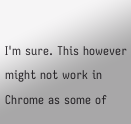I'm sure. This however might not work in Chrome as some of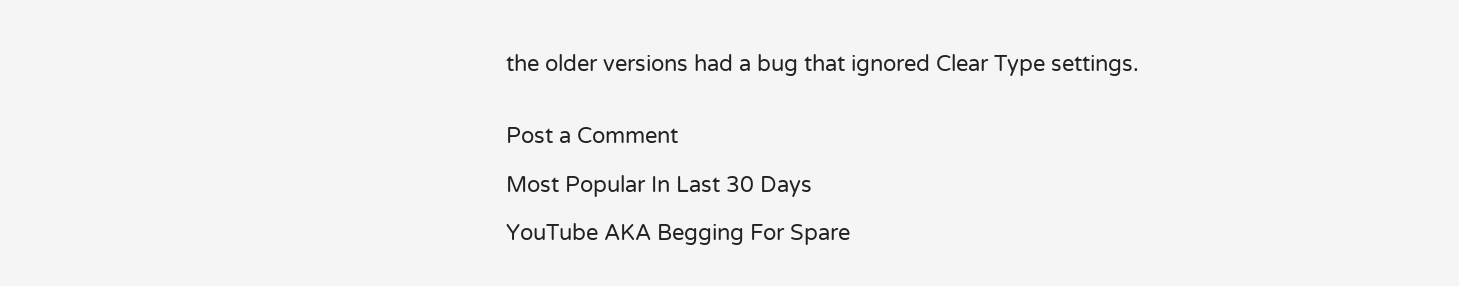the older versions had a bug that ignored Clear Type settings.


Post a Comment

Most Popular In Last 30 Days

YouTube AKA Begging For Spare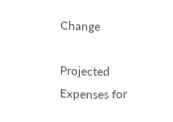Change

Projected Expenses for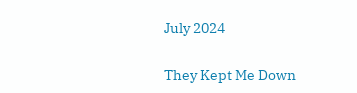July 2024

They Kept Me Down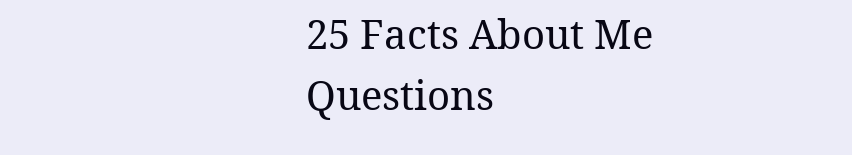25 Facts About Me Questions